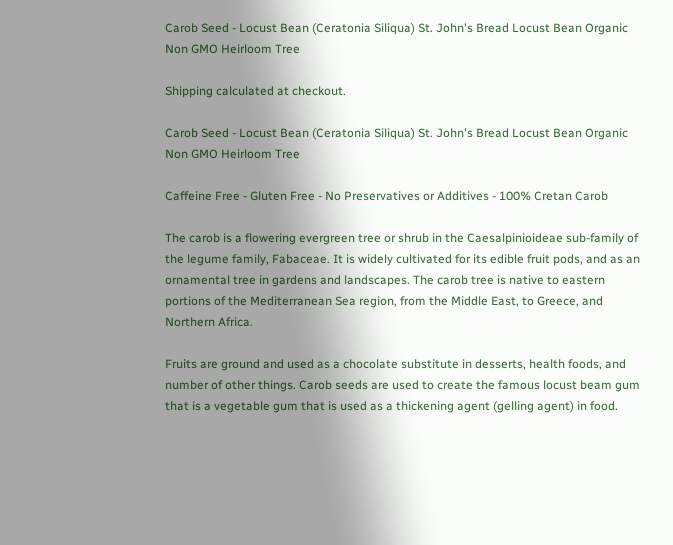Carob Seed - Locust Bean (Ceratonia Siliqua) St. John's Bread Locust Bean Organic Non GMO Heirloom Tree

Shipping calculated at checkout.

Carob Seed - Locust Bean (Ceratonia Siliqua) St. John's Bread Locust Bean Organic Non GMO Heirloom Tree

Caffeine Free - Gluten Free - No Preservatives or Additives - 100% Cretan Carob

The carob is a flowering evergreen tree or shrub in the Caesalpinioideae sub-family of the legume family, Fabaceae. It is widely cultivated for its edible fruit pods, and as an ornamental tree in gardens and landscapes. The carob tree is native to eastern portions of the Mediterranean Sea region, from the Middle East, to Greece, and Northern Africa.

Fruits are ground and used as a chocolate substitute in desserts, health foods, and number of other things. Carob seeds are used to create the famous locust beam gum that is a vegetable gum that is used as a thickening agent (gelling agent) in food.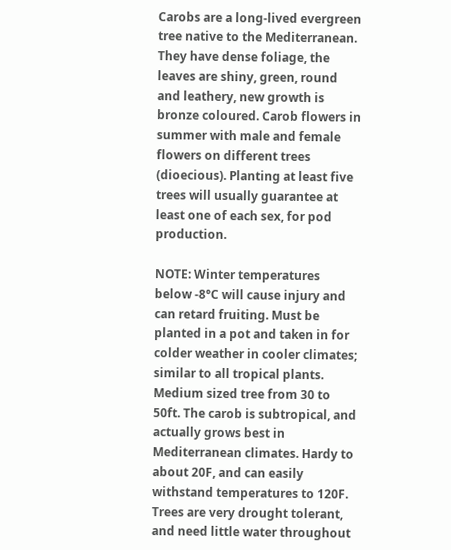Carobs are a long-lived evergreen tree native to the Mediterranean. They have dense foliage, the leaves are shiny, green, round and leathery, new growth is bronze coloured. Carob flowers in summer with male and female flowers on different trees (dioecious). Planting at least five trees will usually guarantee at least one of each sex, for pod production.

NOTE: Winter temperatures below -8°C will cause injury and can retard fruiting. Must be planted in a pot and taken in for colder weather in cooler climates; similar to all tropical plants. Medium sized tree from 30 to 50ft. The carob is subtropical, and actually grows best in Mediterranean climates. Hardy to about 20F, and can easily withstand temperatures to 120F. Trees are very drought tolerant, and need little water throughout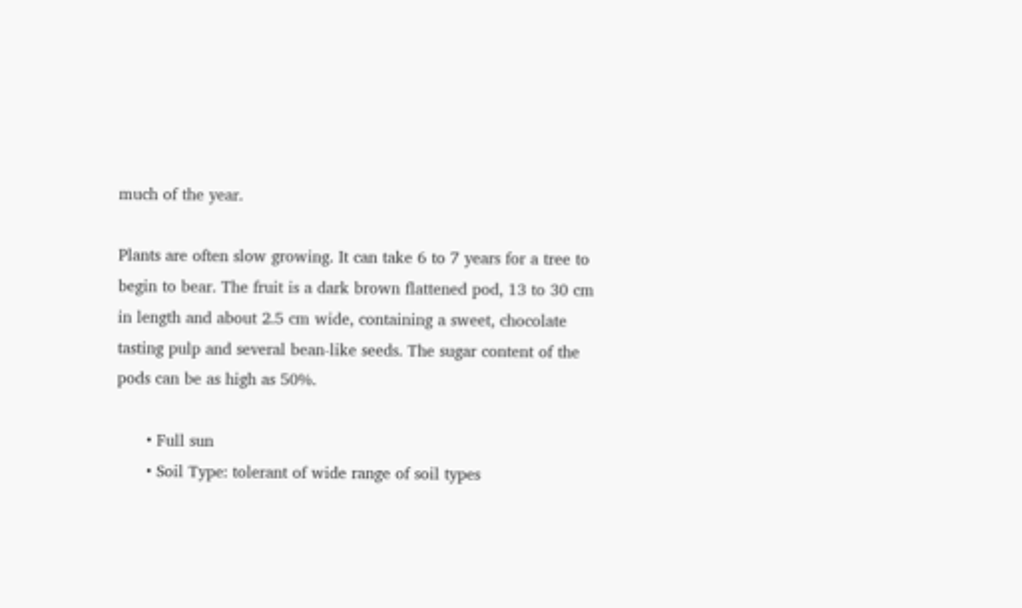much of the year.

Plants are often slow growing. It can take 6 to 7 years for a tree to begin to bear. The fruit is a dark brown flattened pod, 13 to 30 cm in length and about 2.5 cm wide, containing a sweet, chocolate tasting pulp and several bean-like seeds. The sugar content of the pods can be as high as 50%.

      • Full sun
      • Soil Type: tolerant of wide range of soil types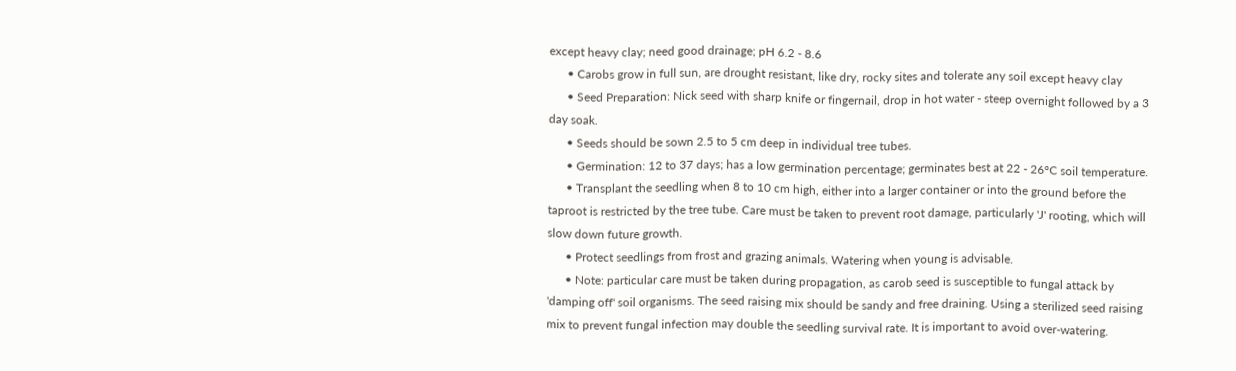except heavy clay; need good drainage; pH 6.2 - 8.6
      • Carobs grow in full sun, are drought resistant, like dry, rocky sites and tolerate any soil except heavy clay
      • Seed Preparation: Nick seed with sharp knife or fingernail, drop in hot water - steep overnight followed by a 3 day soak.
      • Seeds should be sown 2.5 to 5 cm deep in individual tree tubes.
      • Germination: 12 to 37 days; has a low germination percentage; germinates best at 22 - 26°C soil temperature.
      • Transplant the seedling when 8 to 10 cm high, either into a larger container or into the ground before the taproot is restricted by the tree tube. Care must be taken to prevent root damage, particularly 'J' rooting, which will slow down future growth.
      • Protect seedlings from frost and grazing animals. Watering when young is advisable.
      • Note: particular care must be taken during propagation, as carob seed is susceptible to fungal attack by 'damping off' soil organisms. The seed raising mix should be sandy and free draining. Using a sterilized seed raising mix to prevent fungal infection may double the seedling survival rate. It is important to avoid over-watering.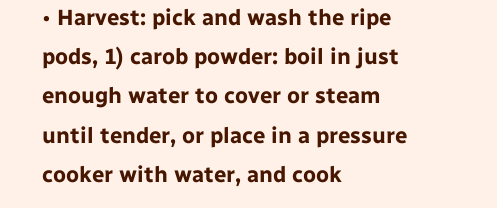• Harvest: pick and wash the ripe pods, 1) carob powder: boil in just enough water to cover or steam until tender, or place in a pressure cooker with water, and cook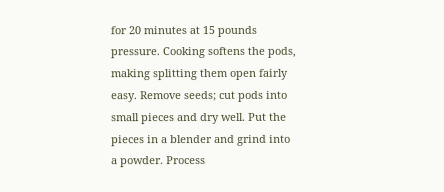for 20 minutes at 15 pounds pressure. Cooking softens the pods, making splitting them open fairly easy. Remove seeds; cut pods into small pieces and dry well. Put the pieces in a blender and grind into a powder. Process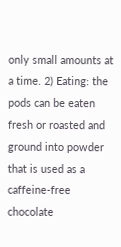only small amounts at a time. 2) Eating: the pods can be eaten fresh or roasted and ground into powder that is used as a caffeine-free chocolate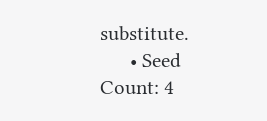substitute.
      • Seed Count: 4